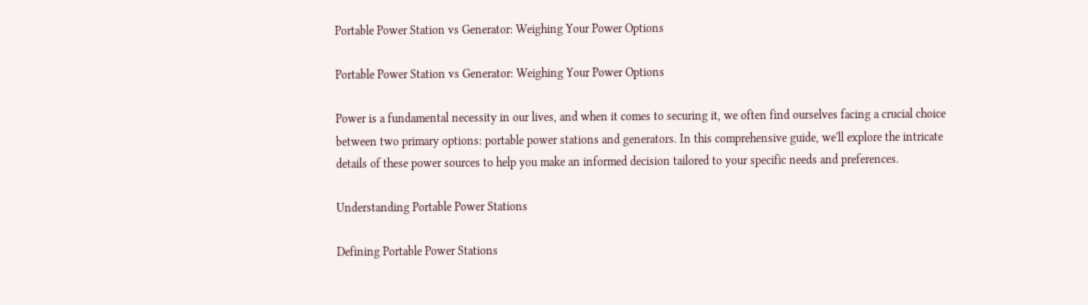Portable Power Station vs Generator: Weighing Your Power Options

Portable Power Station vs Generator: Weighing Your Power Options

Power is a fundamental necessity in our lives, and when it comes to securing it, we often find ourselves facing a crucial choice between two primary options: portable power stations and generators. In this comprehensive guide, we'll explore the intricate details of these power sources to help you make an informed decision tailored to your specific needs and preferences.

Understanding Portable Power Stations

Defining Portable Power Stations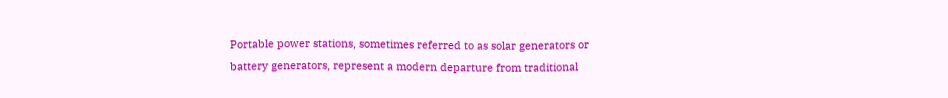Portable power stations, sometimes referred to as solar generators or battery generators, represent a modern departure from traditional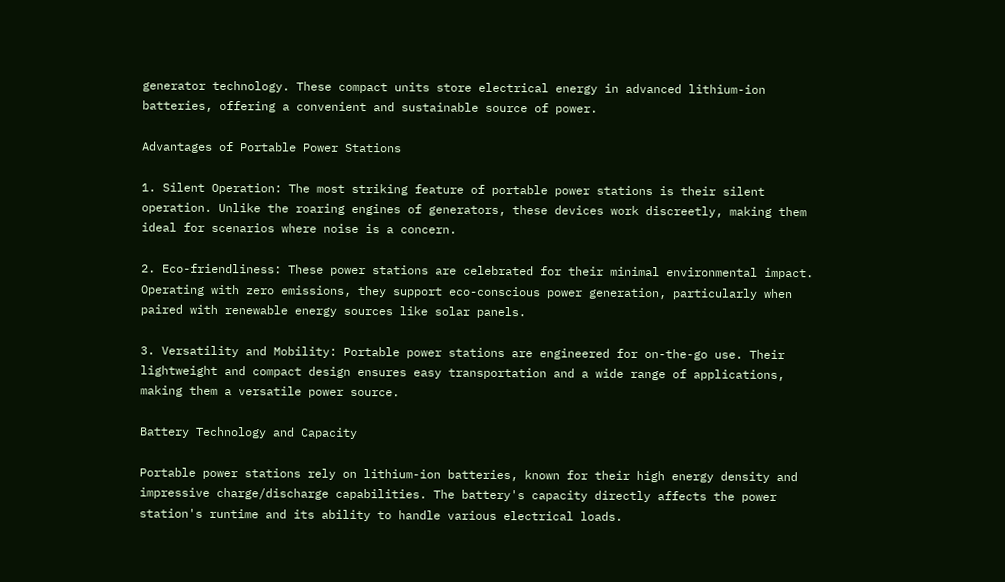generator technology. These compact units store electrical energy in advanced lithium-ion batteries, offering a convenient and sustainable source of power.

Advantages of Portable Power Stations

1. Silent Operation: The most striking feature of portable power stations is their silent operation. Unlike the roaring engines of generators, these devices work discreetly, making them ideal for scenarios where noise is a concern.

2. Eco-friendliness: These power stations are celebrated for their minimal environmental impact. Operating with zero emissions, they support eco-conscious power generation, particularly when paired with renewable energy sources like solar panels.

3. Versatility and Mobility: Portable power stations are engineered for on-the-go use. Their lightweight and compact design ensures easy transportation and a wide range of applications, making them a versatile power source.

Battery Technology and Capacity

Portable power stations rely on lithium-ion batteries, known for their high energy density and impressive charge/discharge capabilities. The battery's capacity directly affects the power station's runtime and its ability to handle various electrical loads.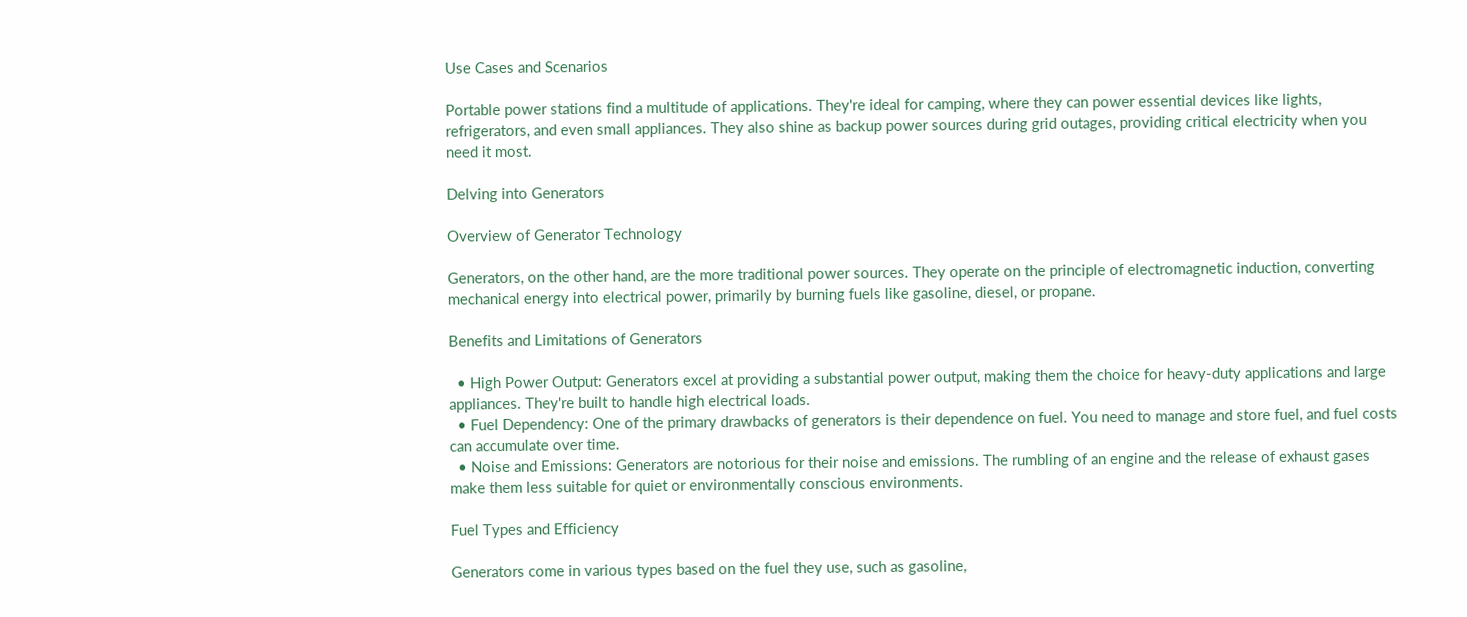Use Cases and Scenarios

Portable power stations find a multitude of applications. They're ideal for camping, where they can power essential devices like lights, refrigerators, and even small appliances. They also shine as backup power sources during grid outages, providing critical electricity when you need it most.

Delving into Generators

Overview of Generator Technology

Generators, on the other hand, are the more traditional power sources. They operate on the principle of electromagnetic induction, converting mechanical energy into electrical power, primarily by burning fuels like gasoline, diesel, or propane.

Benefits and Limitations of Generators

  • High Power Output: Generators excel at providing a substantial power output, making them the choice for heavy-duty applications and large appliances. They're built to handle high electrical loads.
  • Fuel Dependency: One of the primary drawbacks of generators is their dependence on fuel. You need to manage and store fuel, and fuel costs can accumulate over time.
  • Noise and Emissions: Generators are notorious for their noise and emissions. The rumbling of an engine and the release of exhaust gases make them less suitable for quiet or environmentally conscious environments.

Fuel Types and Efficiency

Generators come in various types based on the fuel they use, such as gasoline,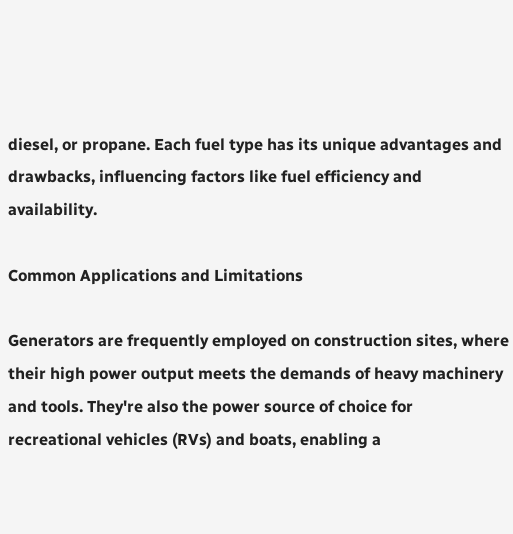diesel, or propane. Each fuel type has its unique advantages and drawbacks, influencing factors like fuel efficiency and availability.

Common Applications and Limitations

Generators are frequently employed on construction sites, where their high power output meets the demands of heavy machinery and tools. They're also the power source of choice for recreational vehicles (RVs) and boats, enabling a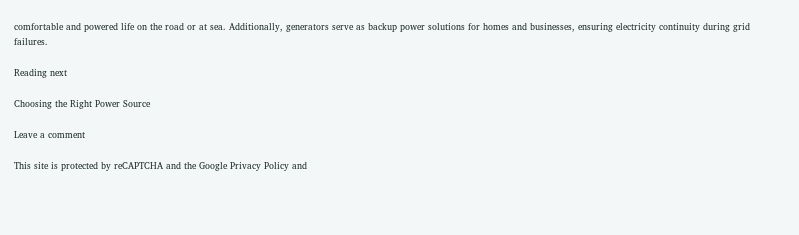comfortable and powered life on the road or at sea. Additionally, generators serve as backup power solutions for homes and businesses, ensuring electricity continuity during grid failures.

Reading next

Choosing the Right Power Source

Leave a comment

This site is protected by reCAPTCHA and the Google Privacy Policy and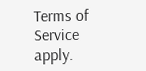Terms of Service apply.